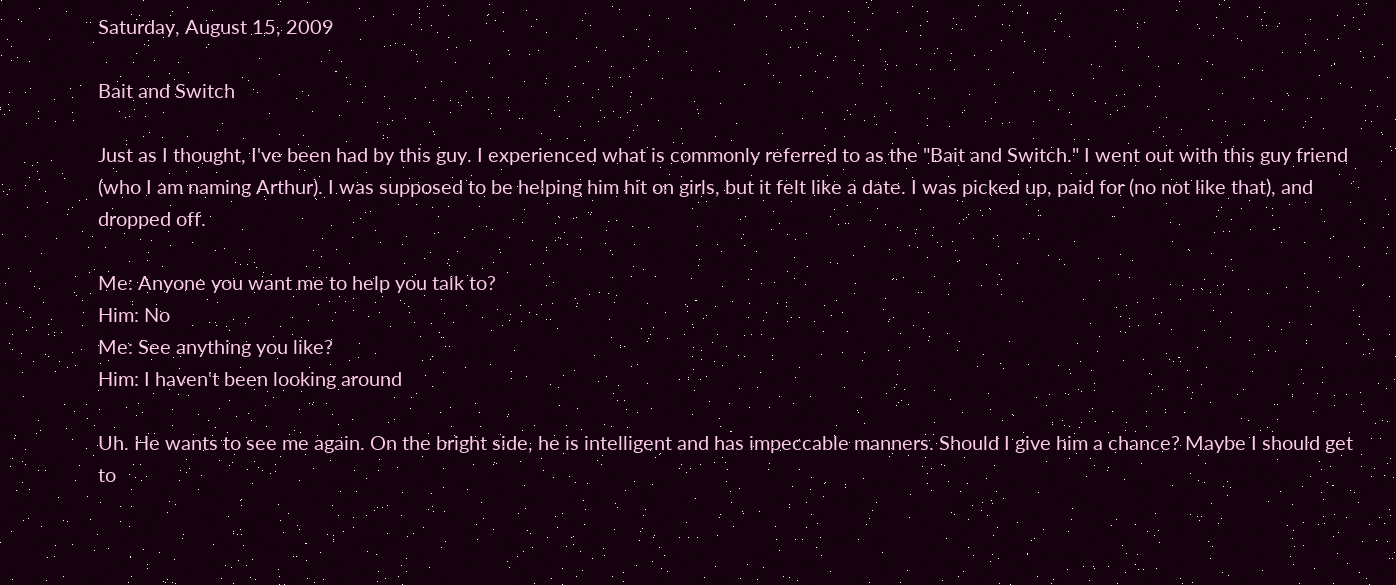Saturday, August 15, 2009

Bait and Switch

Just as I thought, I've been had by this guy. I experienced what is commonly referred to as the "Bait and Switch." I went out with this guy friend (who I am naming Arthur). I was supposed to be helping him hit on girls, but it felt like a date. I was picked up, paid for (no not like that), and dropped off.

Me: Anyone you want me to help you talk to?
Him: No
Me: See anything you like?
Him: I haven't been looking around

Uh. He wants to see me again. On the bright side, he is intelligent and has impeccable manners. Should I give him a chance? Maybe I should get to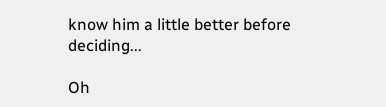know him a little better before deciding...

Oh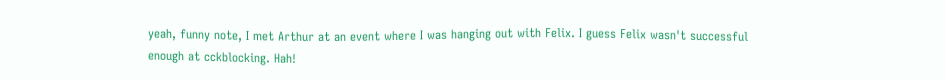yeah, funny note, I met Arthur at an event where I was hanging out with Felix. I guess Felix wasn't successful enough at cckblocking. Hah!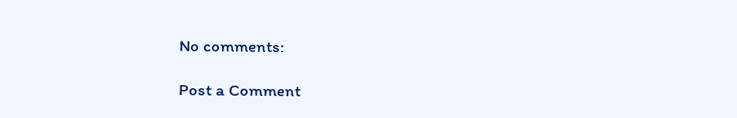No comments:

Post a Comment